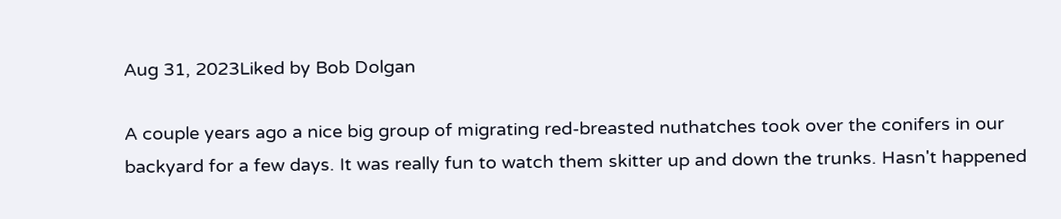Aug 31, 2023Liked by Bob Dolgan

A couple years ago a nice big group of migrating red-breasted nuthatches took over the conifers in our backyard for a few days. It was really fun to watch them skitter up and down the trunks. Hasn't happened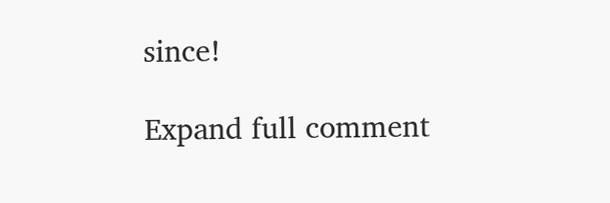since!

Expand full comment